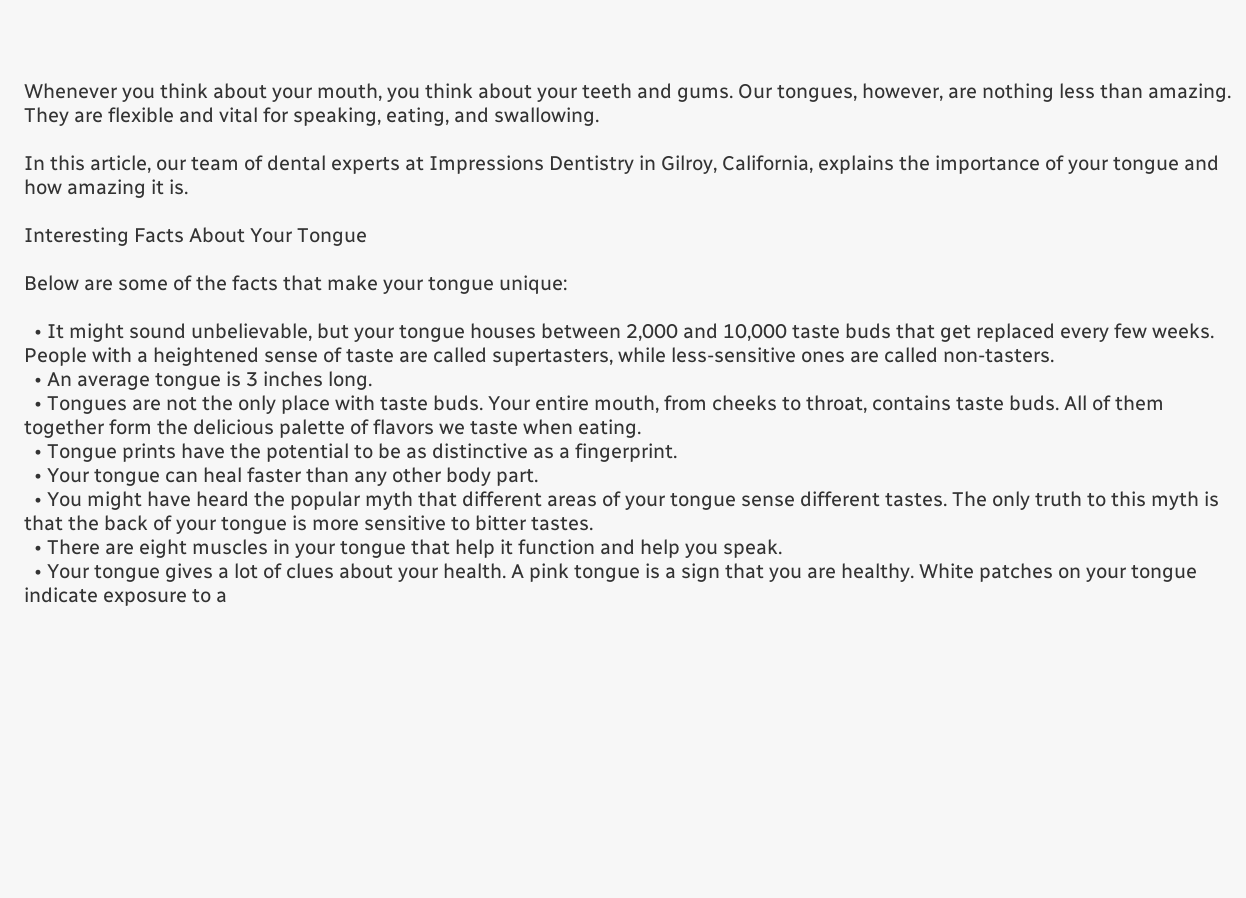Whenever you think about your mouth, you think about your teeth and gums. Our tongues, however, are nothing less than amazing. They are flexible and vital for speaking, eating, and swallowing.

In this article, our team of dental experts at Impressions Dentistry in Gilroy, California, explains the importance of your tongue and how amazing it is.

Interesting Facts About Your Tongue

Below are some of the facts that make your tongue unique:

  • It might sound unbelievable, but your tongue houses between 2,000 and 10,000 taste buds that get replaced every few weeks. People with a heightened sense of taste are called supertasters, while less-sensitive ones are called non-tasters.
  • An average tongue is 3 inches long.
  • Tongues are not the only place with taste buds. Your entire mouth, from cheeks to throat, contains taste buds. All of them together form the delicious palette of flavors we taste when eating.
  • Tongue prints have the potential to be as distinctive as a fingerprint.
  • Your tongue can heal faster than any other body part.
  • You might have heard the popular myth that different areas of your tongue sense different tastes. The only truth to this myth is that the back of your tongue is more sensitive to bitter tastes.
  • There are eight muscles in your tongue that help it function and help you speak.
  • Your tongue gives a lot of clues about your health. A pink tongue is a sign that you are healthy. White patches on your tongue indicate exposure to a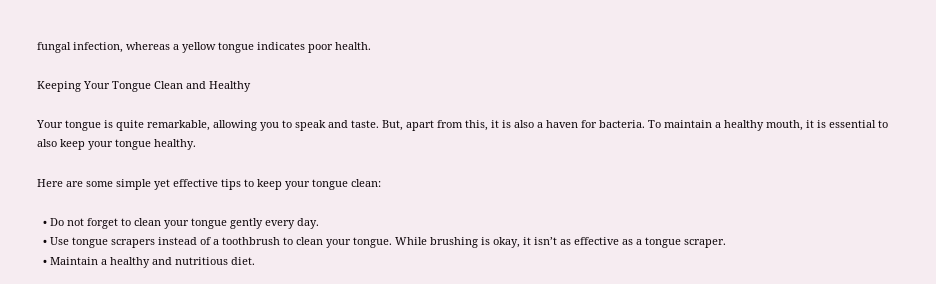fungal infection, whereas a yellow tongue indicates poor health.

Keeping Your Tongue Clean and Healthy

Your tongue is quite remarkable, allowing you to speak and taste. But, apart from this, it is also a haven for bacteria. To maintain a healthy mouth, it is essential to also keep your tongue healthy.

Here are some simple yet effective tips to keep your tongue clean:

  • Do not forget to clean your tongue gently every day.
  • Use tongue scrapers instead of a toothbrush to clean your tongue. While brushing is okay, it isn’t as effective as a tongue scraper.
  • Maintain a healthy and nutritious diet.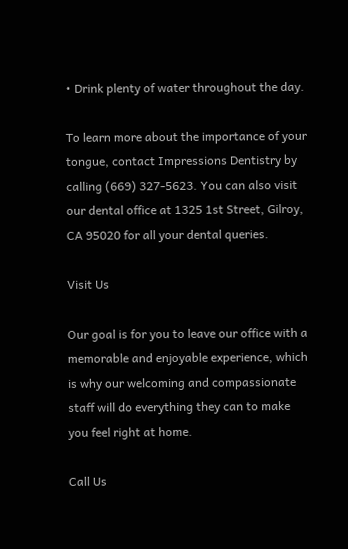• Drink plenty of water throughout the day.

To learn more about the importance of your tongue, contact Impressions Dentistry by calling (669) 327-5623. You can also visit our dental office at 1325 1st Street, Gilroy, CA 95020 for all your dental queries.

Visit Us

Our goal is for you to leave our office with a memorable and enjoyable experience, which is why our welcoming and compassionate staff will do everything they can to make you feel right at home.

Call Us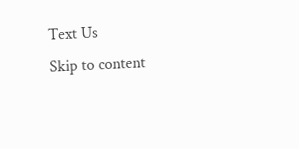Text Us
Skip to content